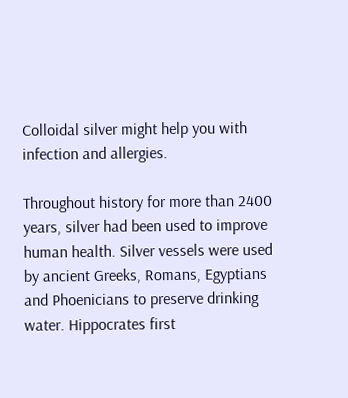Colloidal silver might help you with infection and allergies.

Throughout history for more than 2400 years, silver had been used to improve human health. Silver vessels were used by ancient Greeks, Romans, Egyptians and Phoenicians to preserve drinking water. Hippocrates first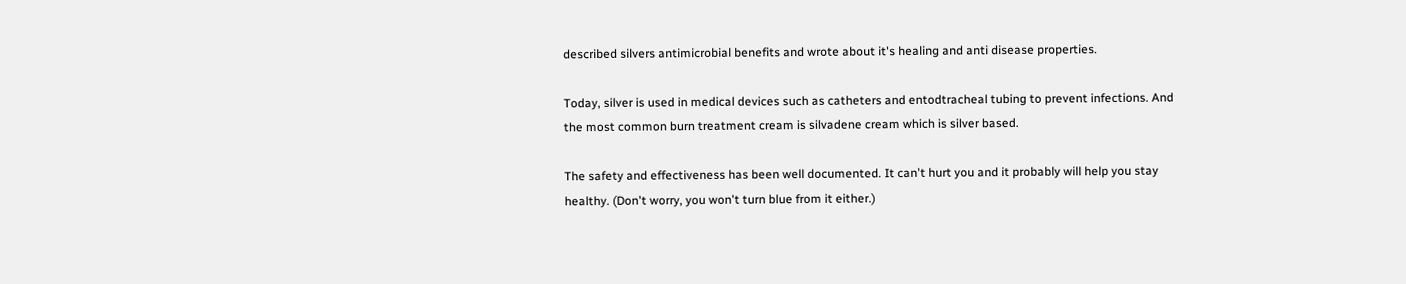described silvers antimicrobial benefits and wrote about it's healing and anti disease properties.

Today, silver is used in medical devices such as catheters and entodtracheal tubing to prevent infections. And the most common burn treatment cream is silvadene cream which is silver based.

The safety and effectiveness has been well documented. It can't hurt you and it probably will help you stay healthy. (Don't worry, you won't turn blue from it either.)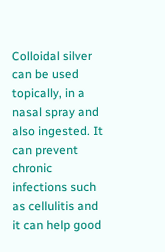Colloidal silver can be used topically, in a nasal spray and also ingested. It can prevent chronic infections such as cellulitis and it can help good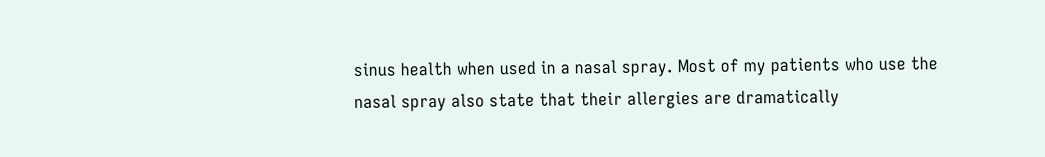sinus health when used in a nasal spray. Most of my patients who use the nasal spray also state that their allergies are dramatically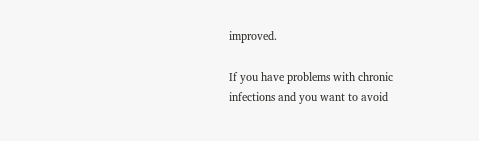improved.

If you have problems with chronic infections and you want to avoid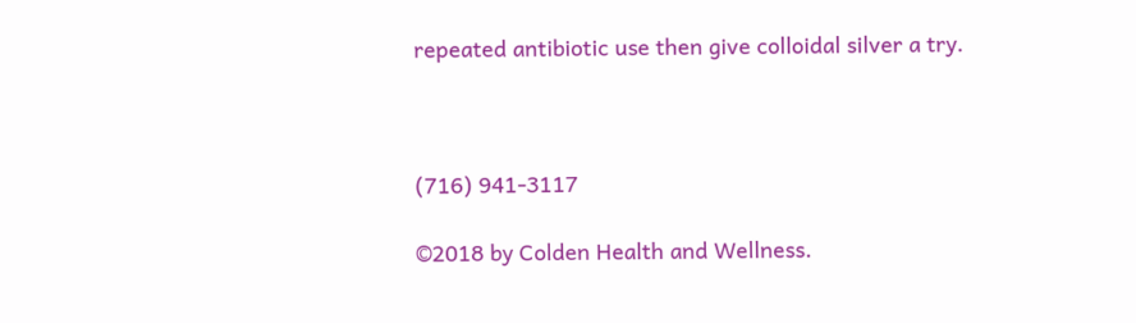repeated antibiotic use then give colloidal silver a try.



(716) 941-3117

©2018 by Colden Health and Wellness.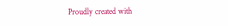Proudly created with